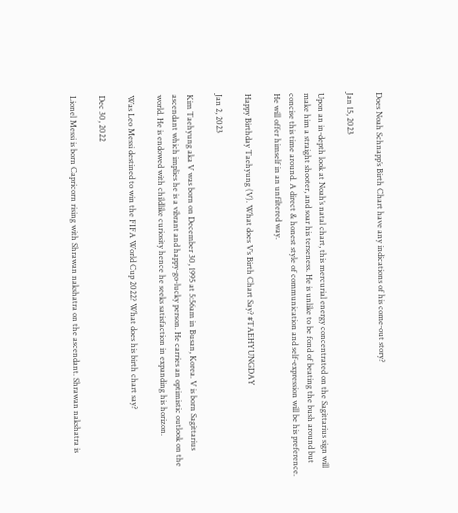Does Noah Schnapp’s Birth Chart have any indications of his come-out story?

Jan 15, 2023

Upon an in-depth look at Noah’s natal chart, this mercurial energy concentrated on the Sagittarius sign will make him a straight shooter, and soar his terseness. He is unlike to be fond of beating the bush around but concise this time around. A direct & honest style of communication and self-expression will be his preference. He will offer himself in an unfiltered way.

Happy Birthday Taehyung (V). What does V’s Birth Chart Say? #TAEHYUNGDAY

Jan 2, 2023

Kim Taehyung aka V was born on December 30, 1995 at 5:56am in Busan, Korea. V is born Sagittarius ascendant which implies he is a vibrant and happy-go-lucky person. He carries an optimistic outlook on the world. He is endowed with childlike curiosity hence he seeks satisfaction in expanding his horizon.

Was Leo Messi destined to win the FIFA World Cup 2022? What does his birth chart say?

Dec 30, 2022

Lionel Messi is born Capricorn rising with Shrawan nakshatra on the ascendant. Shrawan nakshatra is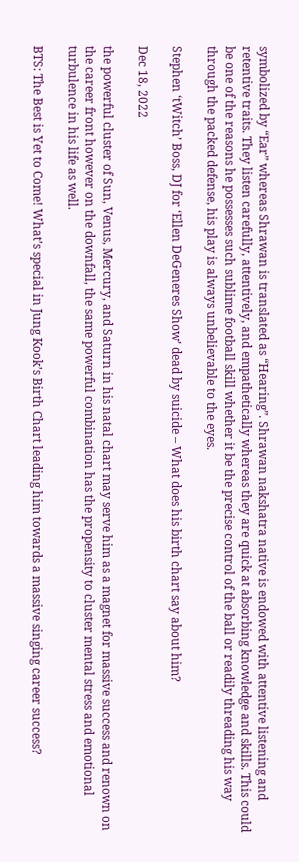symbolized by “Ear” whereas Shrawan is translated as “Hearing”. Shrawan nakshatra native is endowed with attentive listening and retentive traits. They listen carefully, attentively, and empathetically whereas they are quick at absorbing knowledge and skills. This could be one of the reasons he possesses such sublime football skill whether it be the precise control of the ball or readily threading his way through the packed defense, his play is always unbelievable to the eyes.

Stephen ‘tWitch’ Boss, DJ for ‘Ellen DeGeneres Show’ dead by suicide – What does his birth chart say about him?

Dec 18, 2022

the powerful cluster of Sun, Venus, Mercury, and Saturn in his natal chart may serve him as a magnet for massive success and renown on the career front however on the downfall, the same powerful combination has the propensity to cluster mental stress and emotional turbulence in his life as well.

BTS: The Best is Yet to Come! What’s special in Jung Kook’s Birth Chart leading him towards a massive singing career success?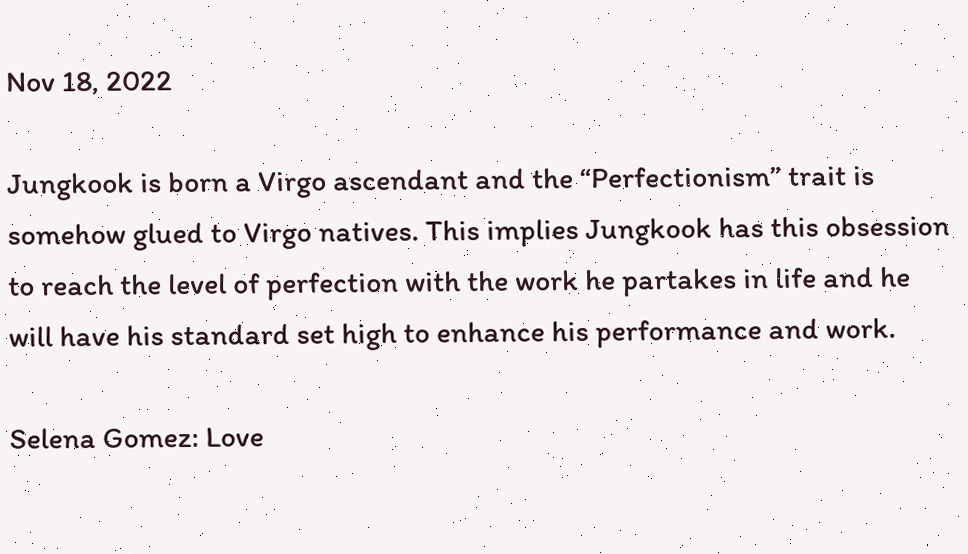Nov 18, 2022

Jungkook is born a Virgo ascendant and the “Perfectionism” trait is somehow glued to Virgo natives. This implies Jungkook has this obsession to reach the level of perfection with the work he partakes in life and he will have his standard set high to enhance his performance and work.

Selena Gomez: Love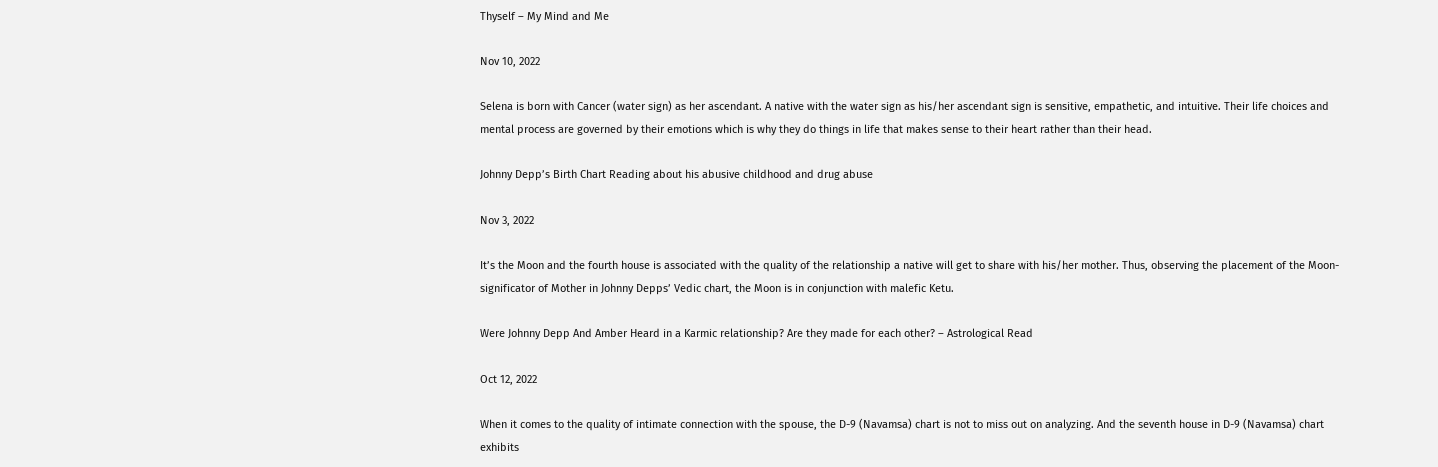Thyself – My Mind and Me

Nov 10, 2022

Selena is born with Cancer (water sign) as her ascendant. A native with the water sign as his/her ascendant sign is sensitive, empathetic, and intuitive. Their life choices and mental process are governed by their emotions which is why they do things in life that makes sense to their heart rather than their head.

Johnny Depp’s Birth Chart Reading about his abusive childhood and drug abuse

Nov 3, 2022

It’s the Moon and the fourth house is associated with the quality of the relationship a native will get to share with his/her mother. Thus, observing the placement of the Moon-significator of Mother in Johnny Depps’ Vedic chart, the Moon is in conjunction with malefic Ketu.

Were Johnny Depp And Amber Heard in a Karmic relationship? Are they made for each other? – Astrological Read

Oct 12, 2022

When it comes to the quality of intimate connection with the spouse, the D-9 (Navamsa) chart is not to miss out on analyzing. And the seventh house in D-9 (Navamsa) chart exhibits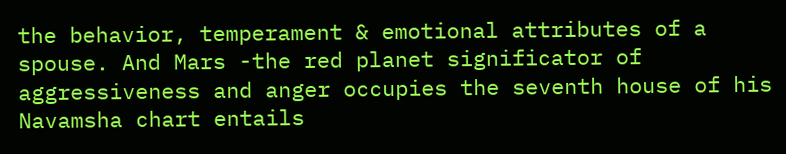the behavior, temperament & emotional attributes of a spouse. And Mars -the red planet significator of aggressiveness and anger occupies the seventh house of his Navamsha chart entails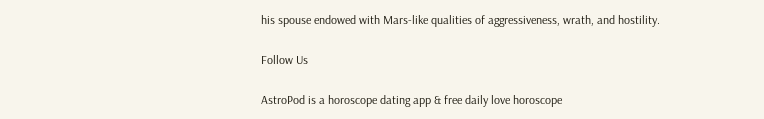his spouse endowed with Mars-like qualities of aggressiveness, wrath, and hostility.

Follow Us

AstroPod is a horoscope dating app & free daily love horoscope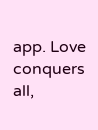app. Love conquers all,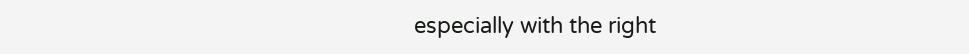especially with the right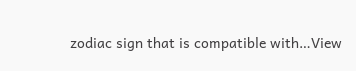zodiac sign that is compatible with…View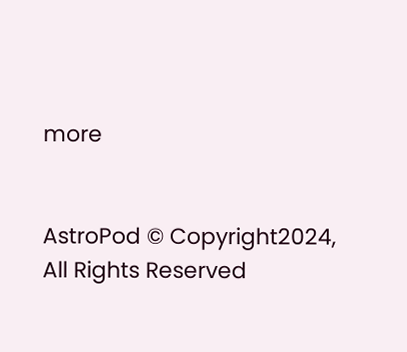more


AstroPod © Copyright2024, All Rights Reserved